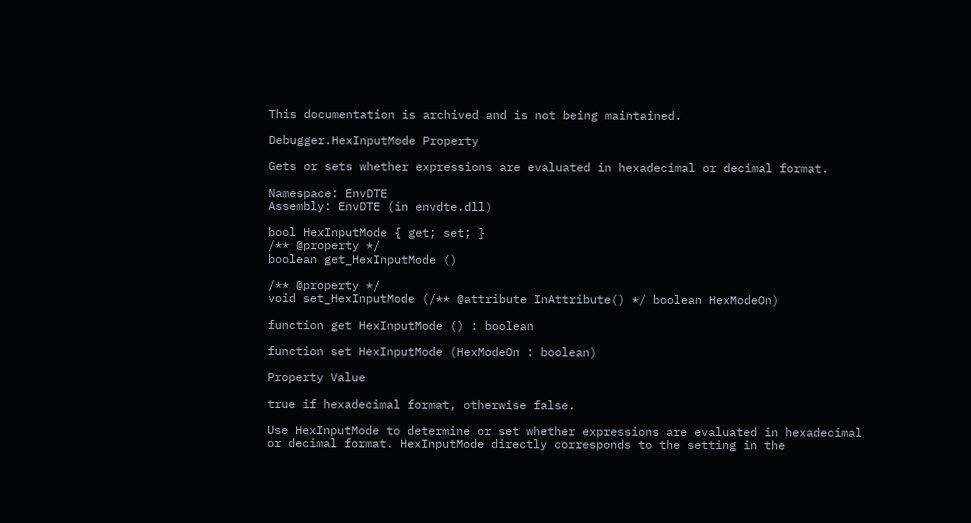This documentation is archived and is not being maintained.

Debugger.HexInputMode Property

Gets or sets whether expressions are evaluated in hexadecimal or decimal format.

Namespace: EnvDTE
Assembly: EnvDTE (in envdte.dll)

bool HexInputMode { get; set; }
/** @property */
boolean get_HexInputMode ()

/** @property */
void set_HexInputMode (/** @attribute InAttribute() */ boolean HexModeOn)

function get HexInputMode () : boolean

function set HexInputMode (HexModeOn : boolean)

Property Value

true if hexadecimal format, otherwise false.

Use HexInputMode to determine or set whether expressions are evaluated in hexadecimal or decimal format. HexInputMode directly corresponds to the setting in the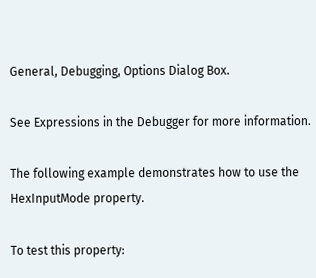General, Debugging, Options Dialog Box.

See Expressions in the Debugger for more information.

The following example demonstrates how to use the HexInputMode property.

To test this property: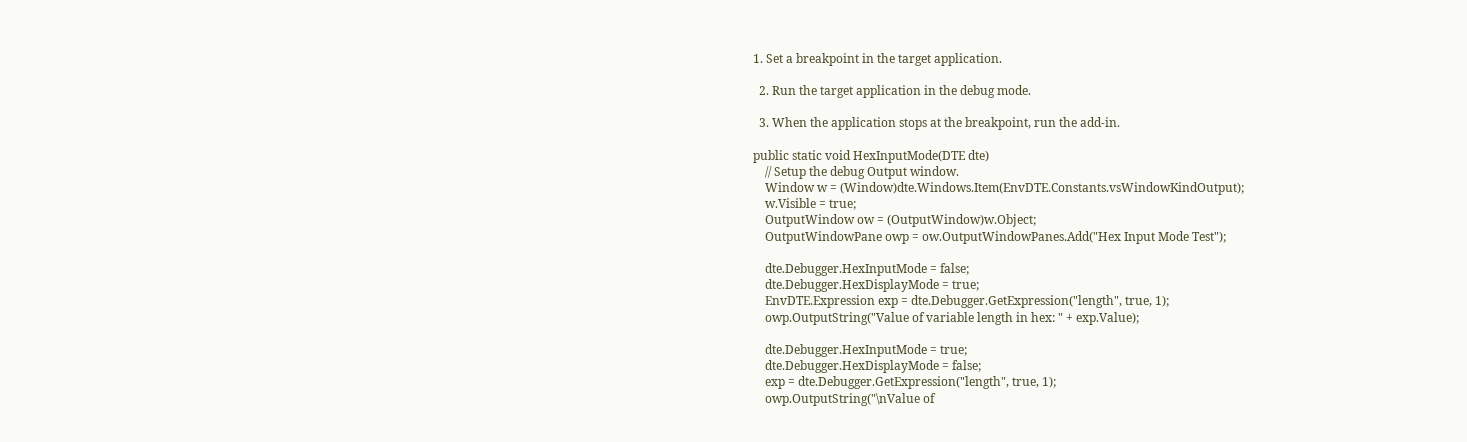1. Set a breakpoint in the target application.

  2. Run the target application in the debug mode.

  3. When the application stops at the breakpoint, run the add-in.

public static void HexInputMode(DTE dte)
    // Setup the debug Output window.
    Window w = (Window)dte.Windows.Item(EnvDTE.Constants.vsWindowKindOutput);
    w.Visible = true;
    OutputWindow ow = (OutputWindow)w.Object;
    OutputWindowPane owp = ow.OutputWindowPanes.Add("Hex Input Mode Test");

    dte.Debugger.HexInputMode = false;
    dte.Debugger.HexDisplayMode = true;
    EnvDTE.Expression exp = dte.Debugger.GetExpression("length", true, 1);
    owp.OutputString("Value of variable length in hex: " + exp.Value);

    dte.Debugger.HexInputMode = true;
    dte.Debugger.HexDisplayMode = false;
    exp = dte.Debugger.GetExpression("length", true, 1);
    owp.OutputString("\nValue of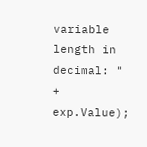variable length in decimal: " + exp.Value);